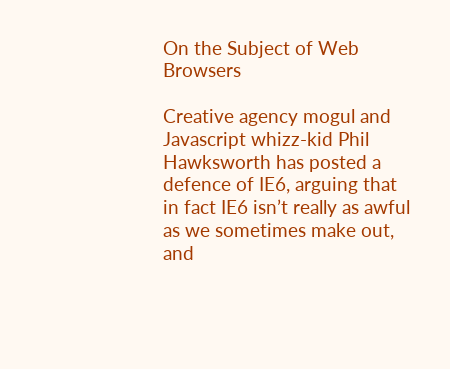On the Subject of Web Browsers

Creative agency mogul and Javascript whizz-kid Phil Hawksworth has posted a defence of IE6, arguing that in fact IE6 isn’t really as awful as we sometimes make out, and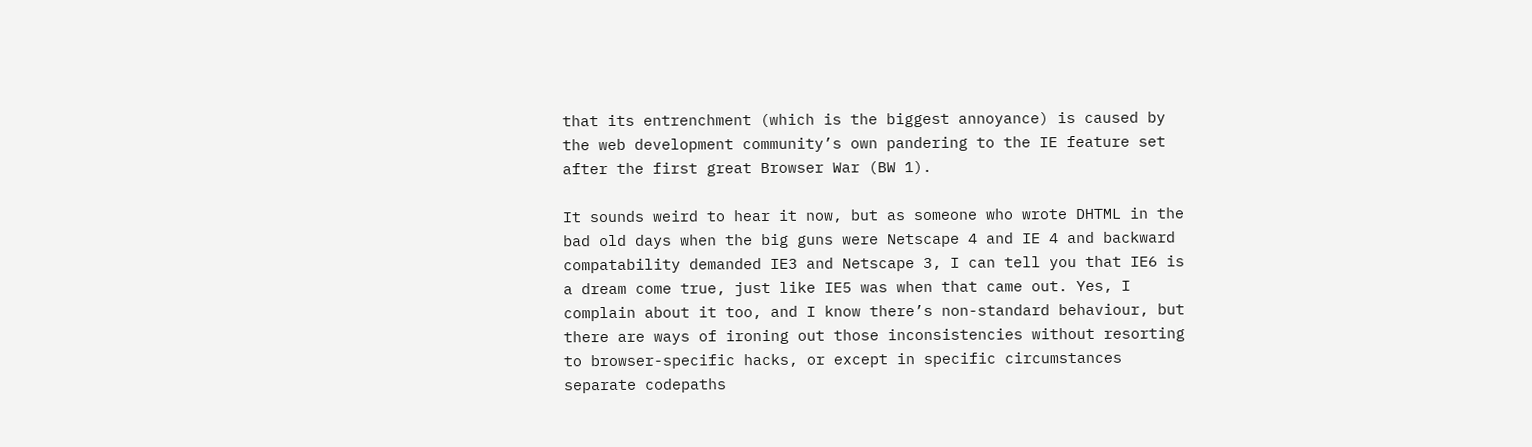that its entrenchment (which is the biggest annoyance) is caused by the web development community’s own pandering to the IE feature set after the first great Browser War (BW 1).

It sounds weird to hear it now, but as someone who wrote DHTML in the bad old days when the big guns were Netscape 4 and IE 4 and backward compatability demanded IE3 and Netscape 3, I can tell you that IE6 is a dream come true, just like IE5 was when that came out. Yes, I complain about it too, and I know there’s non-standard behaviour, but there are ways of ironing out those inconsistencies without resorting to browser-specific hacks, or except in specific circumstances separate codepaths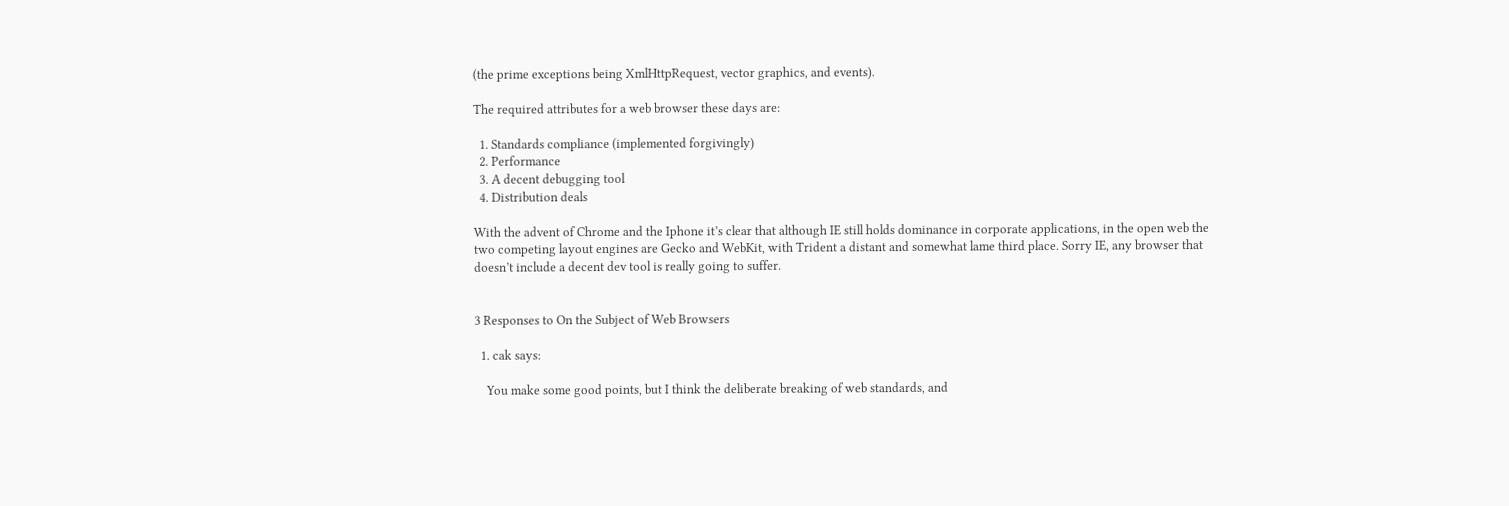(the prime exceptions being XmlHttpRequest, vector graphics, and events).

The required attributes for a web browser these days are:

  1. Standards compliance (implemented forgivingly)
  2. Performance
  3. A decent debugging tool
  4. Distribution deals

With the advent of Chrome and the Iphone it’s clear that although IE still holds dominance in corporate applications, in the open web the two competing layout engines are Gecko and WebKit, with Trident a distant and somewhat lame third place. Sorry IE, any browser that doesn’t include a decent dev tool is really going to suffer.


3 Responses to On the Subject of Web Browsers

  1. cak says:

    You make some good points, but I think the deliberate breaking of web standards, and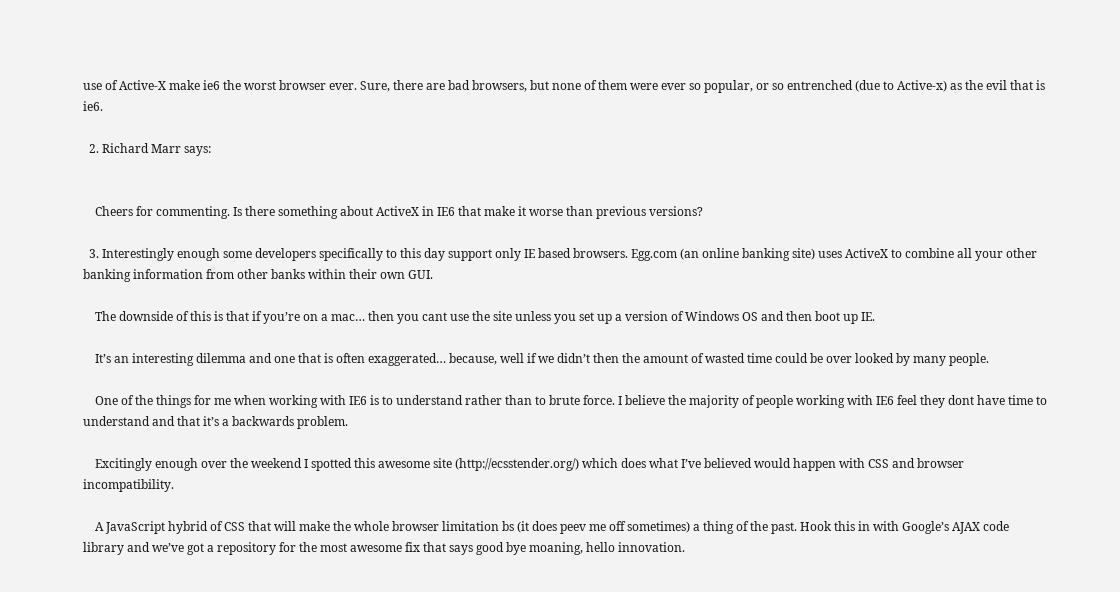use of Active-X make ie6 the worst browser ever. Sure, there are bad browsers, but none of them were ever so popular, or so entrenched (due to Active-x) as the evil that is ie6.

  2. Richard Marr says:


    Cheers for commenting. Is there something about ActiveX in IE6 that make it worse than previous versions?

  3. Interestingly enough some developers specifically to this day support only IE based browsers. Egg.com (an online banking site) uses ActiveX to combine all your other banking information from other banks within their own GUI.

    The downside of this is that if you’re on a mac… then you cant use the site unless you set up a version of Windows OS and then boot up IE.

    It’s an interesting dilemma and one that is often exaggerated… because, well if we didn’t then the amount of wasted time could be over looked by many people.

    One of the things for me when working with IE6 is to understand rather than to brute force. I believe the majority of people working with IE6 feel they dont have time to understand and that it’s a backwards problem.

    Excitingly enough over the weekend I spotted this awesome site (http://ecsstender.org/) which does what I’ve believed would happen with CSS and browser incompatibility.

    A JavaScript hybrid of CSS that will make the whole browser limitation bs (it does peev me off sometimes) a thing of the past. Hook this in with Google’s AJAX code library and we’ve got a repository for the most awesome fix that says good bye moaning, hello innovation.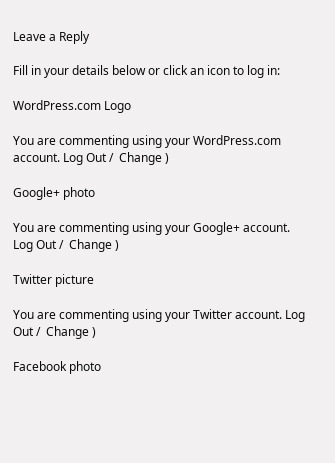Leave a Reply

Fill in your details below or click an icon to log in:

WordPress.com Logo

You are commenting using your WordPress.com account. Log Out /  Change )

Google+ photo

You are commenting using your Google+ account. Log Out /  Change )

Twitter picture

You are commenting using your Twitter account. Log Out /  Change )

Facebook photo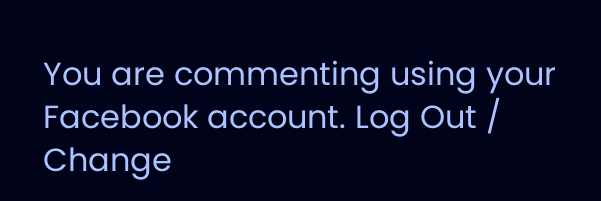You are commenting using your Facebook account. Log Out /  Change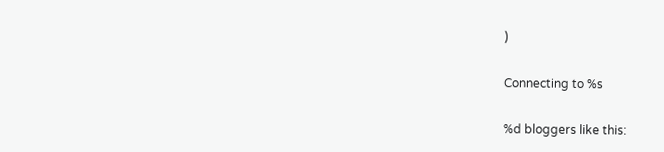)

Connecting to %s

%d bloggers like this: